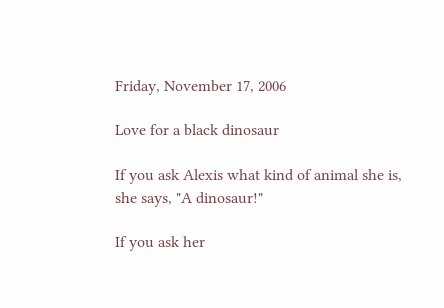Friday, November 17, 2006

Love for a black dinosaur

If you ask Alexis what kind of animal she is, she says, "A dinosaur!"

If you ask her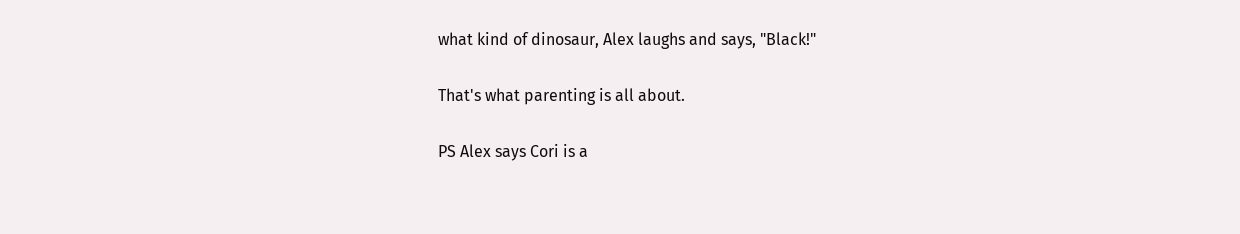what kind of dinosaur, Alex laughs and says, "Black!"

That's what parenting is all about.

PS Alex says Cori is a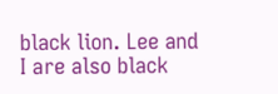black lion. Lee and I are also black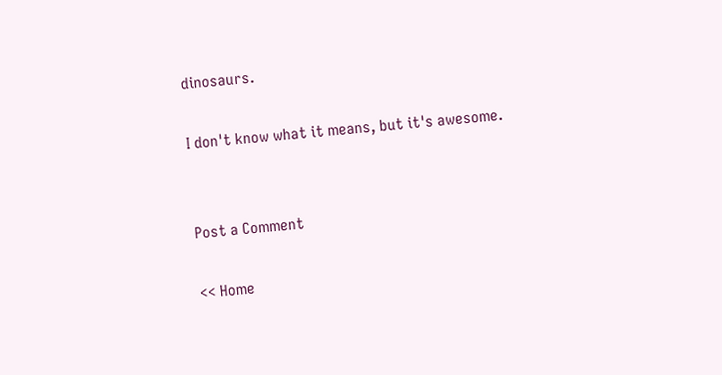dinosaurs.

I don't know what it means, but it's awesome.


Post a Comment

<< Home